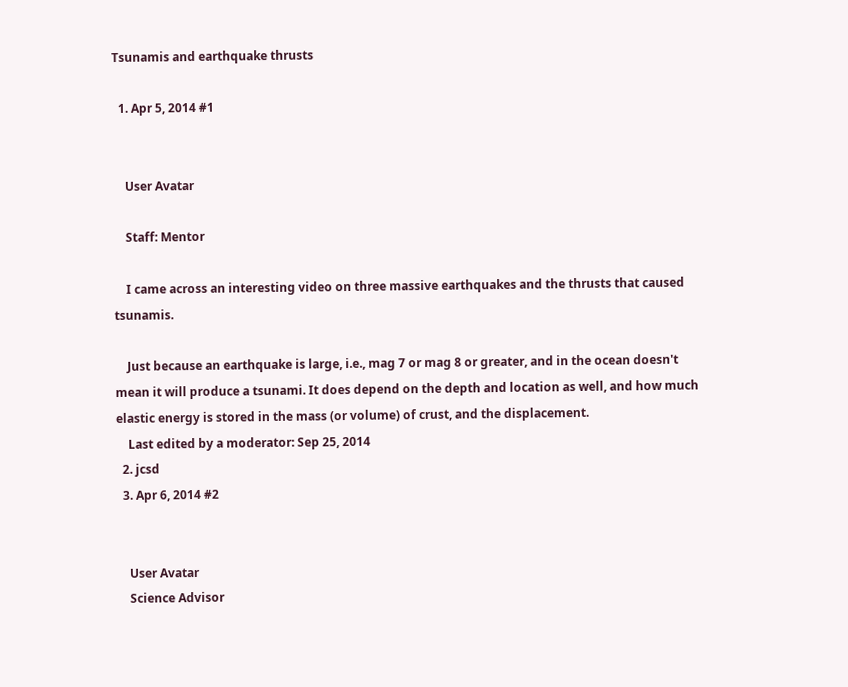Tsunamis and earthquake thrusts

  1. Apr 5, 2014 #1


    User Avatar

    Staff: Mentor

    I came across an interesting video on three massive earthquakes and the thrusts that caused tsunamis.

    Just because an earthquake is large, i.e., mag 7 or mag 8 or greater, and in the ocean doesn't mean it will produce a tsunami. It does depend on the depth and location as well, and how much elastic energy is stored in the mass (or volume) of crust, and the displacement.
    Last edited by a moderator: Sep 25, 2014
  2. jcsd
  3. Apr 6, 2014 #2


    User Avatar
    Science Advisor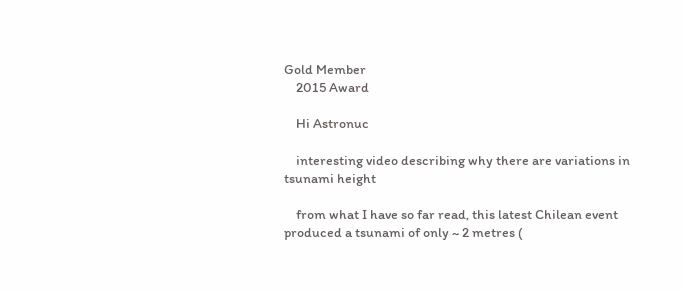Gold Member
    2015 Award

    Hi Astronuc

    interesting video describing why there are variations in tsunami height

    from what I have so far read, this latest Chilean event produced a tsunami of only ~ 2 metres (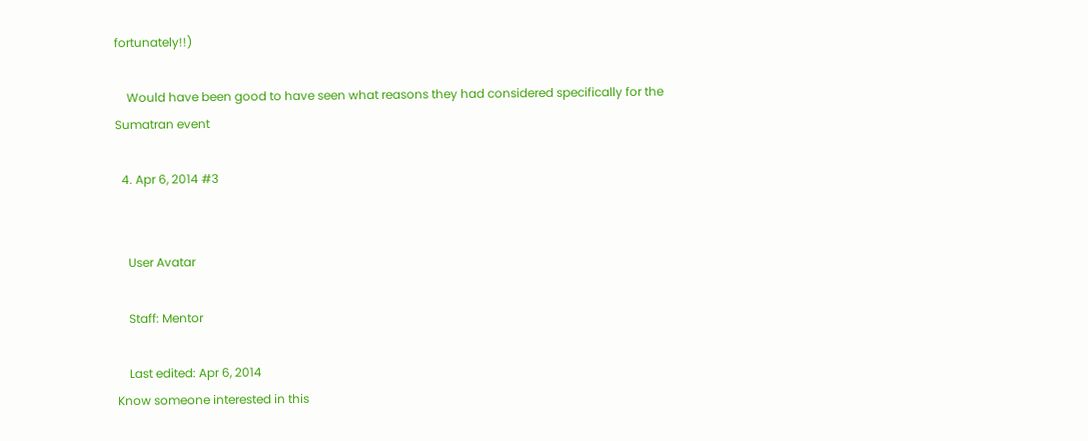fortunately!!)

    Would have been good to have seen what reasons they had considered specifically for the Sumatran event

  4. Apr 6, 2014 #3


    User Avatar

    Staff: Mentor

    Last edited: Apr 6, 2014
Know someone interested in this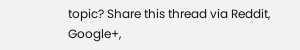topic? Share this thread via Reddit, Google+,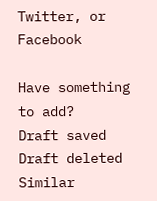Twitter, or Facebook

Have something to add?
Draft saved Draft deleted
Similar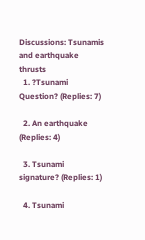Discussions: Tsunamis and earthquake thrusts
  1. ?Tsunami Question? (Replies: 7)

  2. An earthquake (Replies: 4)

  3. Tsunami signature? (Replies: 1)

  4. Tsunami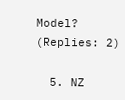Model? (Replies: 2)

  5. NZ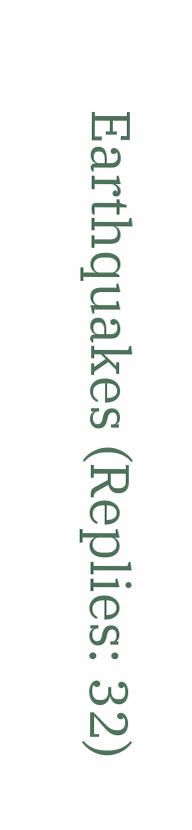Earthquakes (Replies: 32)